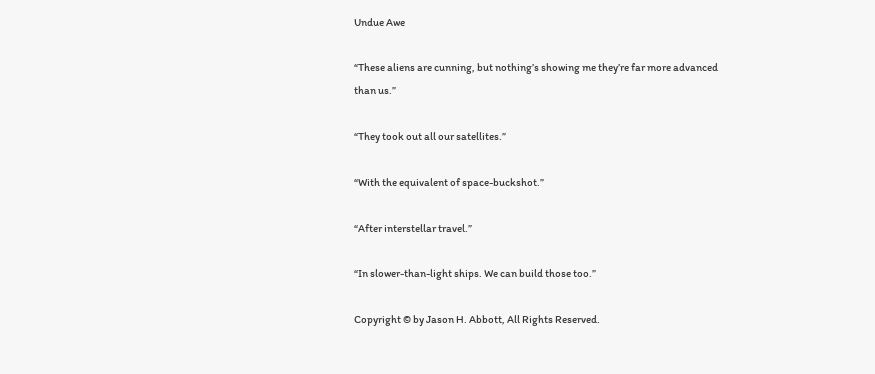Undue Awe

“These aliens are cunning, but nothing’s showing me they’re far more advanced than us.”

“They took out all our satellites.”

“With the equivalent of space-buckshot.”

“After interstellar travel.”

“In slower-than-light ships. We can build those too.”

Copyright © by Jason H. Abbott, All Rights Reserved.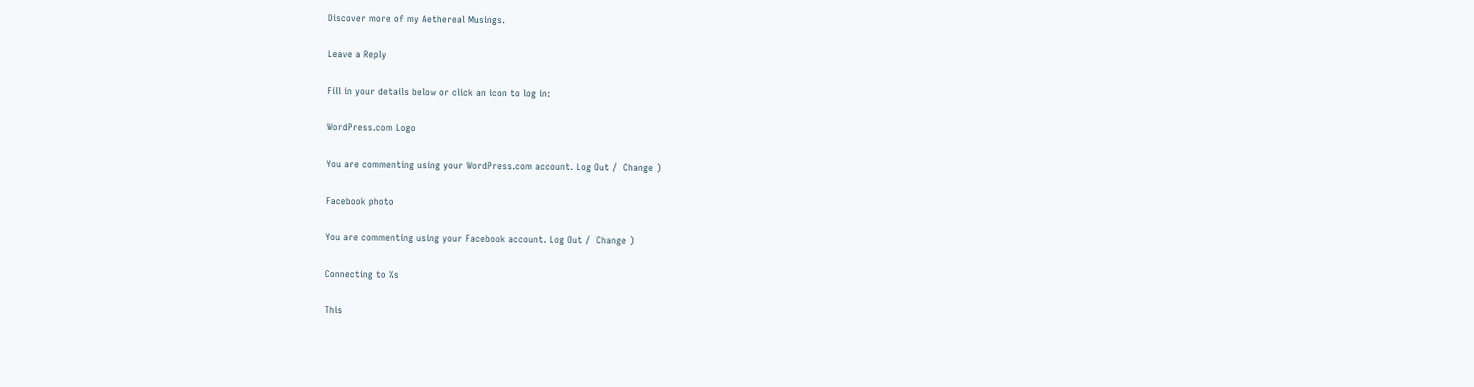Discover more of my Aethereal Musings.

Leave a Reply

Fill in your details below or click an icon to log in:

WordPress.com Logo

You are commenting using your WordPress.com account. Log Out /  Change )

Facebook photo

You are commenting using your Facebook account. Log Out /  Change )

Connecting to %s

This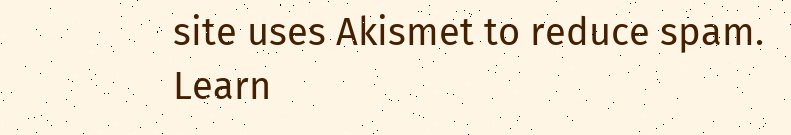site uses Akismet to reduce spam. Learn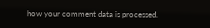how your comment data is processed.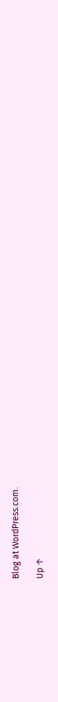Blog at WordPress.com.

Up ↑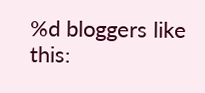%d bloggers like this: